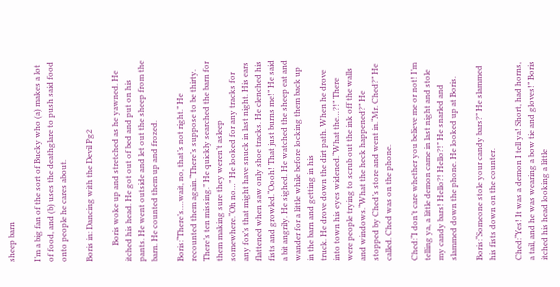sheep barn

I’m a big fan of the sort of Bucky who (a) makes a lot of food, and (b) uses the deathglare to push said food onto people he cares about.

Boris in: Dancing with the Devil Pg2

        Boris woke up and stretched as he yawned. He itched his head. He got out of bed and put on his pants. He went outside and let out the sheep from the barn. He counted them up and frozed.

Boris:“There’s….wait, no, that’s not right.” He recounted them again.“There’s suppose to be thirty. There’s ten missing.” He quickly searched the barn for them making sure they weren’t asleep somewhere.“Oh no…” He looked for any tracks for any fox’s that might have snuck in last night. His ears flattened when saw only shoe tracks. He clenched his fists and growled.“Oooh! That just burns me!” He said a bit angrily. He sighed. He watched the sheep eat and wander for a little while before locking them back up in the barn and getting in his
truck. He drove down the dirt path. When he drove into town his eyes widened.“What the…?!” There were people trying to scrub out the ink off the walls and windows.“What the heck happened?” He stopped by Ched’s store and went in.“Mr. Ched?” He called. Ched was on the phone.

Ched:“I don’t care whether you believe me or not! I’m telling ya, a little demon came in last night and stole my candy bars! Hello?! Hello?!” He snarled and slammed down the phone. He looked up at Boris.

Boris:“Someone stole your candy bars?” He slammed his fists down on the counter.

Ched:“Yes! It was a demon I tell ya! Short, had horns, a tail, and he was wearing a bow tie and gloves!” Boris itched his head looking a little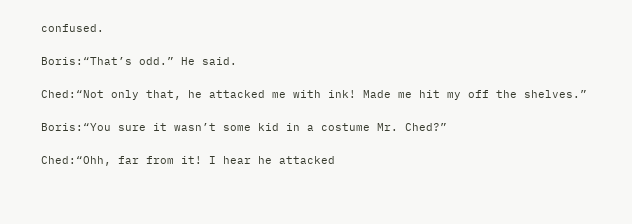confused.

Boris:“That’s odd.” He said.

Ched:“Not only that, he attacked me with ink! Made me hit my off the shelves.”

Boris:“You sure it wasn’t some kid in a costume Mr. Ched?”

Ched:“Ohh, far from it! I hear he attacked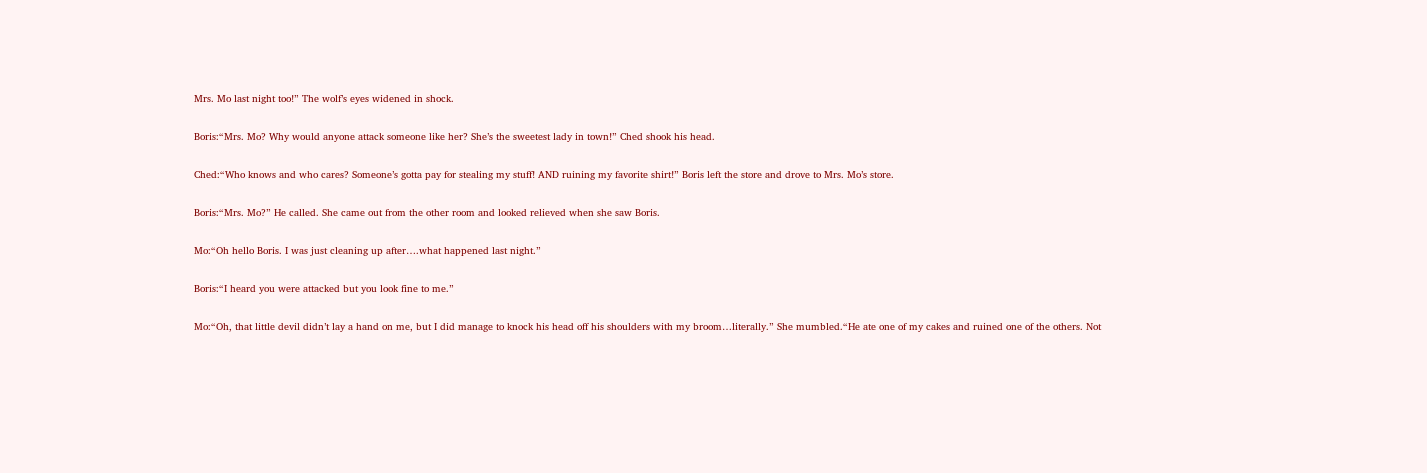Mrs. Mo last night too!” The wolf’s eyes widened in shock.

Boris:“Mrs. Mo? Why would anyone attack someone like her? She’s the sweetest lady in town!” Ched shook his head.

Ched:“Who knows and who cares? Someone’s gotta pay for stealing my stuff! AND ruining my favorite shirt!” Boris left the store and drove to Mrs. Mo’s store.

Boris:“Mrs. Mo?” He called. She came out from the other room and looked relieved when she saw Boris.

Mo:“Oh hello Boris. I was just cleaning up after….what happened last night.”

Boris:“I heard you were attacked but you look fine to me.”

Mo:“Oh, that little devil didn’t lay a hand on me, but I did manage to knock his head off his shoulders with my broom…literally.” She mumbled.“He ate one of my cakes and ruined one of the others. Not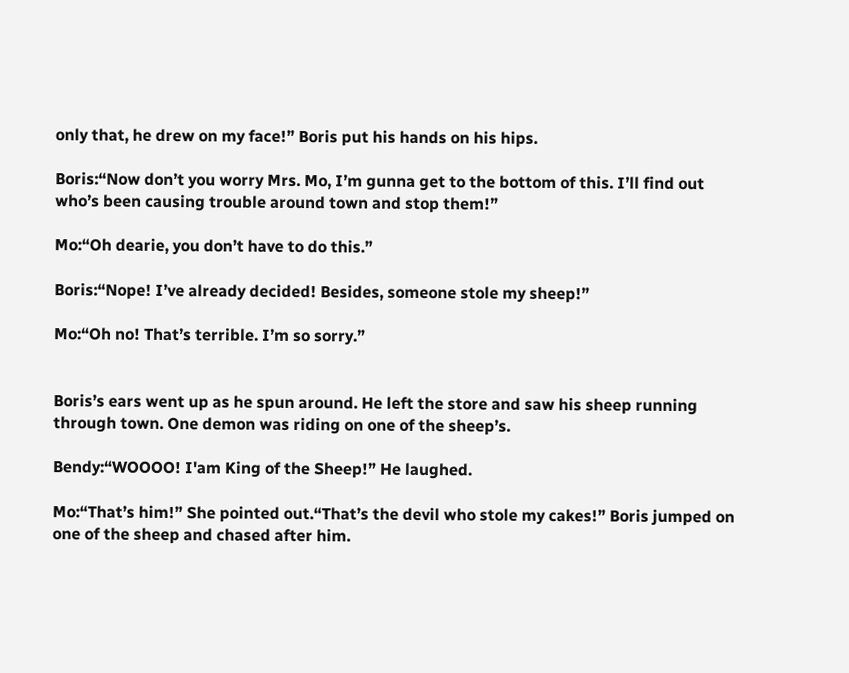only that, he drew on my face!” Boris put his hands on his hips.

Boris:“Now don’t you worry Mrs. Mo, I’m gunna get to the bottom of this. I’ll find out who’s been causing trouble around town and stop them!”

Mo:“Oh dearie, you don’t have to do this.”

Boris:“Nope! I’ve already decided! Besides, someone stole my sheep!”

Mo:“Oh no! That’s terrible. I’m so sorry.”


Boris’s ears went up as he spun around. He left the store and saw his sheep running through town. One demon was riding on one of the sheep’s.

Bendy:“WOOOO! I'am King of the Sheep!” He laughed.

Mo:“That’s him!” She pointed out.“That’s the devil who stole my cakes!” Boris jumped on one of the sheep and chased after him.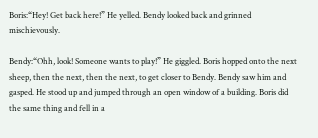Boris:“Hey! Get back here!” He yelled. Bendy looked back and grinned mischievously.

Bendy:“Ohh, look! Someone wants to play!” He giggled. Boris hopped onto the next sheep, then the next, then the next, to get closer to Bendy. Bendy saw him and gasped. He stood up and jumped through an open window of a building. Boris did the same thing and fell in a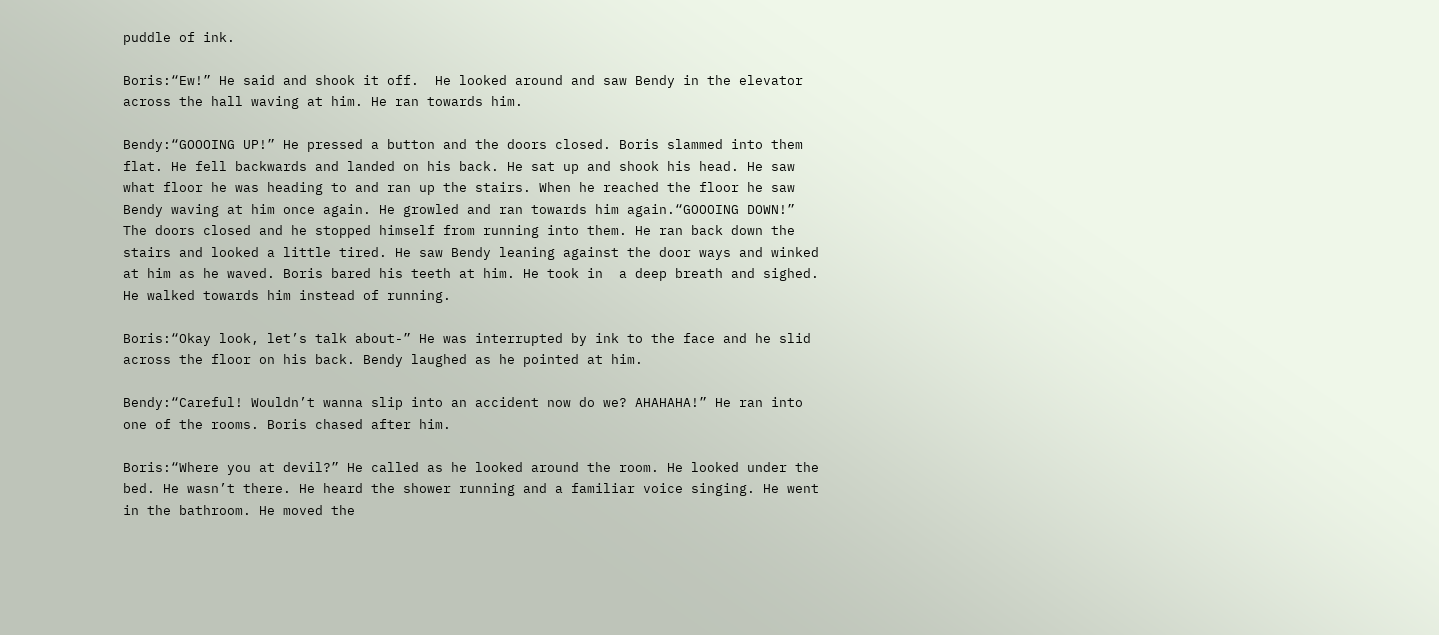puddle of ink.

Boris:“Ew!” He said and shook it off.  He looked around and saw Bendy in the elevator across the hall waving at him. He ran towards him.

Bendy:“GOOOING UP!” He pressed a button and the doors closed. Boris slammed into them flat. He fell backwards and landed on his back. He sat up and shook his head. He saw what floor he was heading to and ran up the stairs. When he reached the floor he saw Bendy waving at him once again. He growled and ran towards him again.“GOOOING DOWN!” The doors closed and he stopped himself from running into them. He ran back down the stairs and looked a little tired. He saw Bendy leaning against the door ways and winked at him as he waved. Boris bared his teeth at him. He took in  a deep breath and sighed. He walked towards him instead of running.

Boris:“Okay look, let’s talk about-” He was interrupted by ink to the face and he slid across the floor on his back. Bendy laughed as he pointed at him.

Bendy:“Careful! Wouldn’t wanna slip into an accident now do we? AHAHAHA!” He ran into one of the rooms. Boris chased after him.

Boris:“Where you at devil?” He called as he looked around the room. He looked under the bed. He wasn’t there. He heard the shower running and a familiar voice singing. He went in the bathroom. He moved the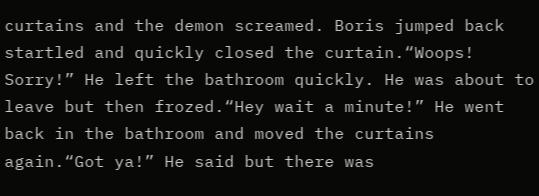curtains and the demon screamed. Boris jumped back startled and quickly closed the curtain.“Woops! Sorry!” He left the bathroom quickly. He was about to leave but then frozed.“Hey wait a minute!” He went back in the bathroom and moved the curtains again.“Got ya!” He said but there was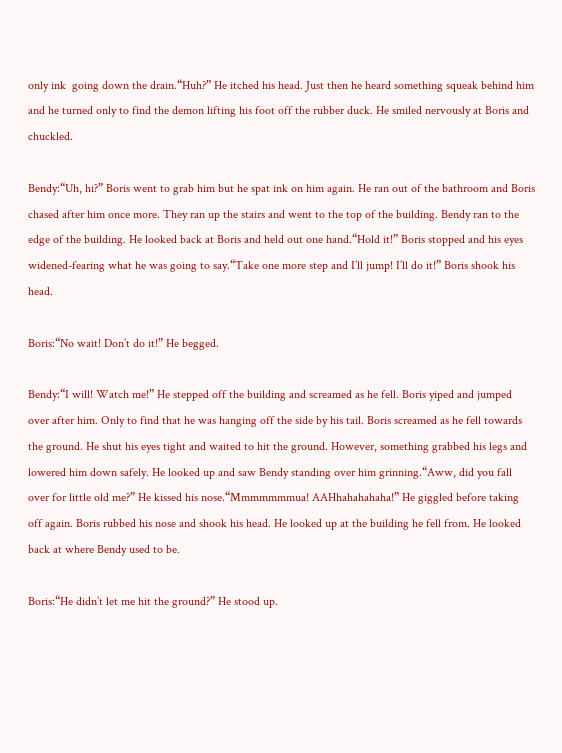only ink  going down the drain.“Huh?” He itched his head. Just then he heard something squeak behind him and he turned only to find the demon lifting his foot off the rubber duck. He smiled nervously at Boris and chuckled.

Bendy:“Uh, hi?” Boris went to grab him but he spat ink on him again. He ran out of the bathroom and Boris chased after him once more. They ran up the stairs and went to the top of the building. Bendy ran to the edge of the building. He looked back at Boris and held out one hand.“Hold it!” Boris stopped and his eyes widened-fearing what he was going to say.“Take one more step and I’ll jump! I’ll do it!” Boris shook his head.

Boris:“No wait! Don’t do it!” He begged.

Bendy:“I will! Watch me!” He stepped off the building and screamed as he fell. Boris yiped and jumped over after him. Only to find that he was hanging off the side by his tail. Boris screamed as he fell towards the ground. He shut his eyes tight and waited to hit the ground. However, something grabbed his legs and lowered him down safely. He looked up and saw Bendy standing over him grinning.“Aww, did you fall over for little old me?” He kissed his nose.“Mmmmmmmua! AAHhahahahaha!” He giggled before taking off again. Boris rubbed his nose and shook his head. He looked up at the building he fell from. He looked back at where Bendy used to be.

Boris:“He didn’t let me hit the ground?” He stood up.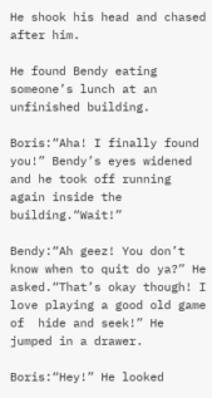He shook his head and chased after him.

He found Bendy eating someone’s lunch at an unfinished building.

Boris:“Aha! I finally found you!” Bendy’s eyes widened and he took off running again inside the building.“Wait!”

Bendy:“Ah geez! You don’t know when to quit do ya?” He asked.“That’s okay though! I love playing a good old game of  hide and seek!” He jumped in a drawer.

Boris:“Hey!” He looked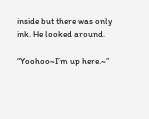inside but there was only ink. He looked around.

“Yoohoo~I’m up here.~”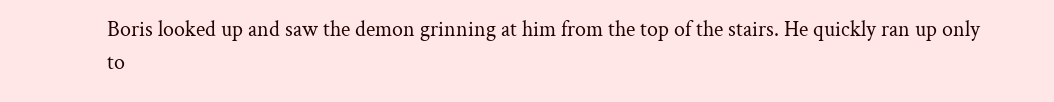Boris looked up and saw the demon grinning at him from the top of the stairs. He quickly ran up only to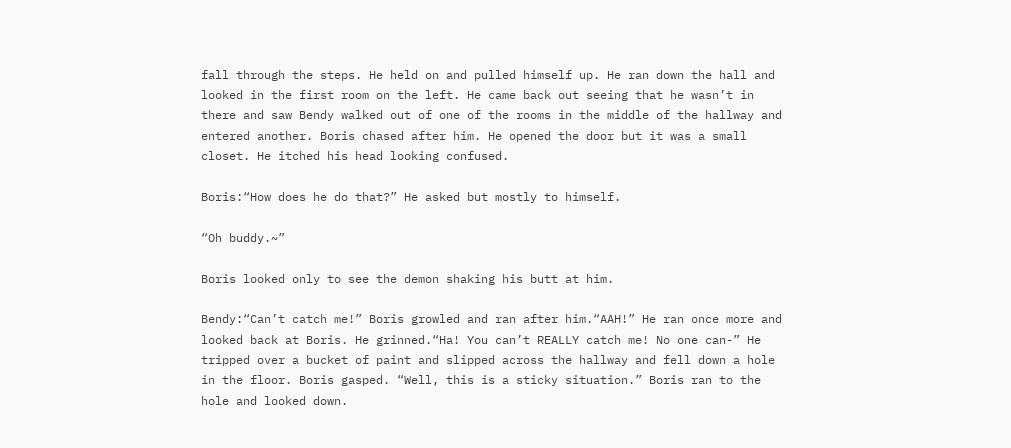fall through the steps. He held on and pulled himself up. He ran down the hall and looked in the first room on the left. He came back out seeing that he wasn’t in there and saw Bendy walked out of one of the rooms in the middle of the hallway and entered another. Boris chased after him. He opened the door but it was a small closet. He itched his head looking confused.

Boris:“How does he do that?” He asked but mostly to himself.

“Oh buddy.~”

Boris looked only to see the demon shaking his butt at him.

Bendy:“Can’t catch me!” Boris growled and ran after him.“AAH!” He ran once more and looked back at Boris. He grinned.“Ha! You can’t REALLY catch me! No one can-” He tripped over a bucket of paint and slipped across the hallway and fell down a hole in the floor. Boris gasped. “Well, this is a sticky situation.” Boris ran to the hole and looked down.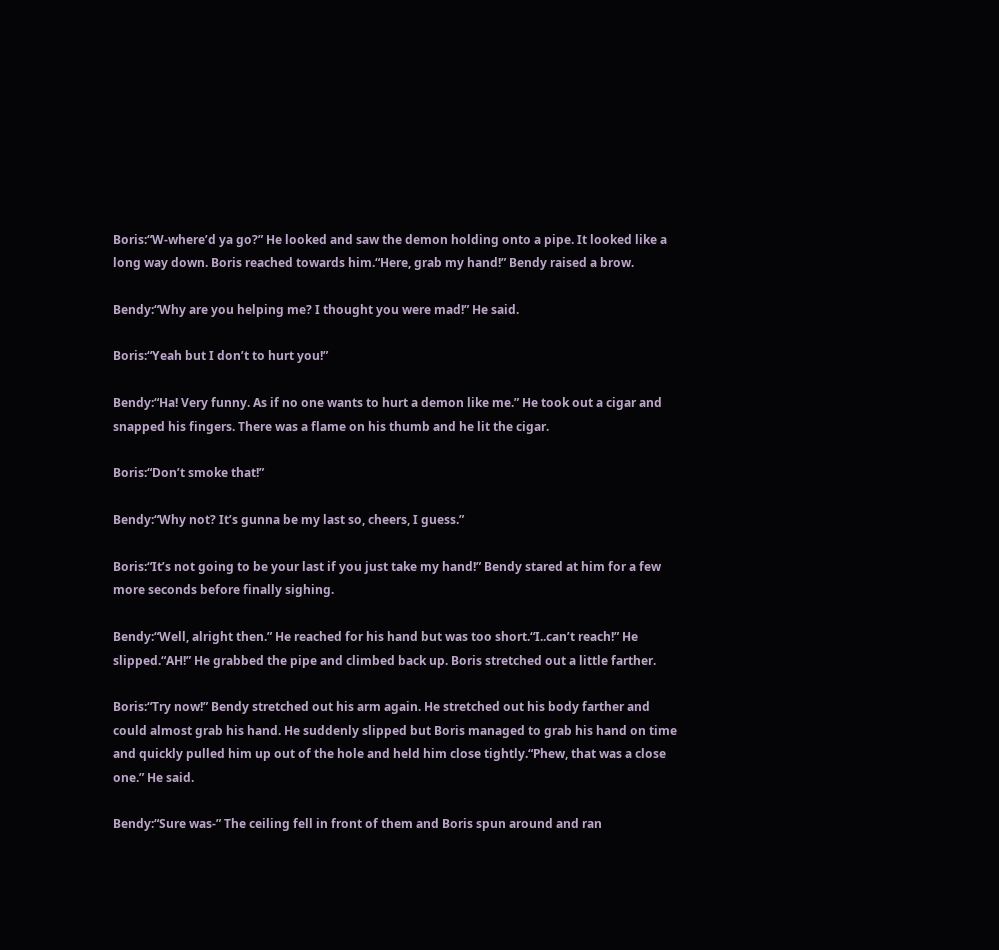Boris:“W-where’d ya go?” He looked and saw the demon holding onto a pipe. It looked like a long way down. Boris reached towards him.“Here, grab my hand!” Bendy raised a brow.

Bendy:“Why are you helping me? I thought you were mad!” He said.

Boris:“Yeah but I don’t to hurt you!”

Bendy:“Ha! Very funny. As if no one wants to hurt a demon like me.” He took out a cigar and snapped his fingers. There was a flame on his thumb and he lit the cigar.

Boris:“Don’t smoke that!”

Bendy:“Why not? It’s gunna be my last so, cheers, I guess.”

Boris:“It’s not going to be your last if you just take my hand!” Bendy stared at him for a few more seconds before finally sighing.

Bendy:“Well, alright then.” He reached for his hand but was too short.“I..can’t reach!” He slipped.“AH!” He grabbed the pipe and climbed back up. Boris stretched out a little farther.

Boris:“Try now!” Bendy stretched out his arm again. He stretched out his body farther and could almost grab his hand. He suddenly slipped but Boris managed to grab his hand on time and quickly pulled him up out of the hole and held him close tightly.“Phew, that was a close one.” He said.

Bendy:“Sure was-” The ceiling fell in front of them and Boris spun around and ran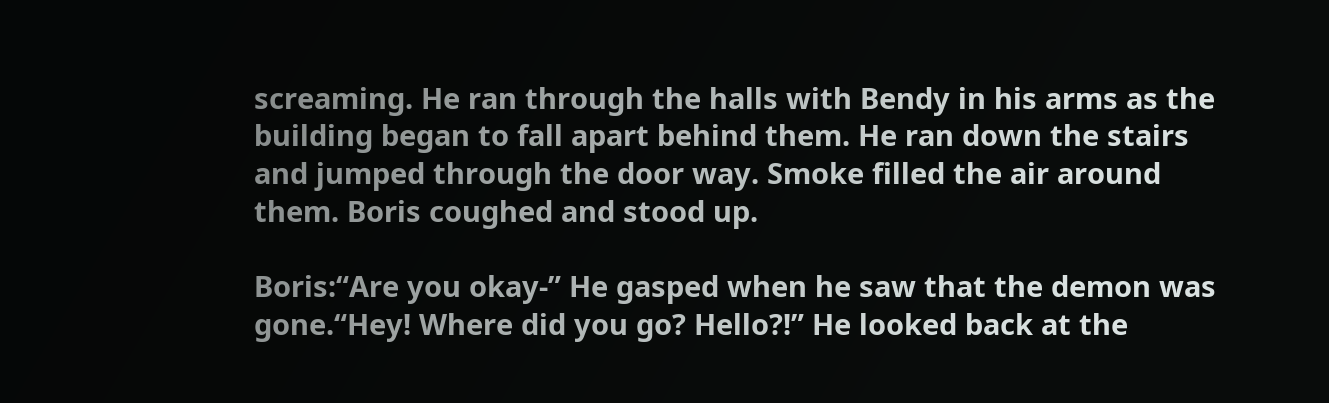screaming. He ran through the halls with Bendy in his arms as the building began to fall apart behind them. He ran down the stairs and jumped through the door way. Smoke filled the air around them. Boris coughed and stood up.

Boris:“Are you okay-” He gasped when he saw that the demon was gone.“Hey! Where did you go? Hello?!” He looked back at the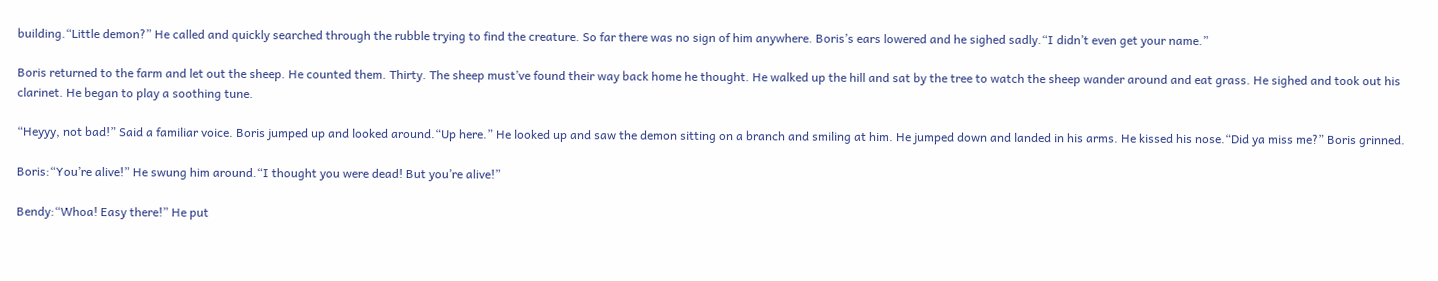building.“Little demon?” He called and quickly searched through the rubble trying to find the creature. So far there was no sign of him anywhere. Boris’s ears lowered and he sighed sadly.“I didn’t even get your name.”

Boris returned to the farm and let out the sheep. He counted them. Thirty. The sheep must’ve found their way back home he thought. He walked up the hill and sat by the tree to watch the sheep wander around and eat grass. He sighed and took out his clarinet. He began to play a soothing tune.

“Heyyy, not bad!” Said a familiar voice. Boris jumped up and looked around.“Up here.” He looked up and saw the demon sitting on a branch and smiling at him. He jumped down and landed in his arms. He kissed his nose.“Did ya miss me?” Boris grinned.

Boris:“You’re alive!” He swung him around.“I thought you were dead! But you’re alive!”

Bendy:“Whoa! Easy there!” He put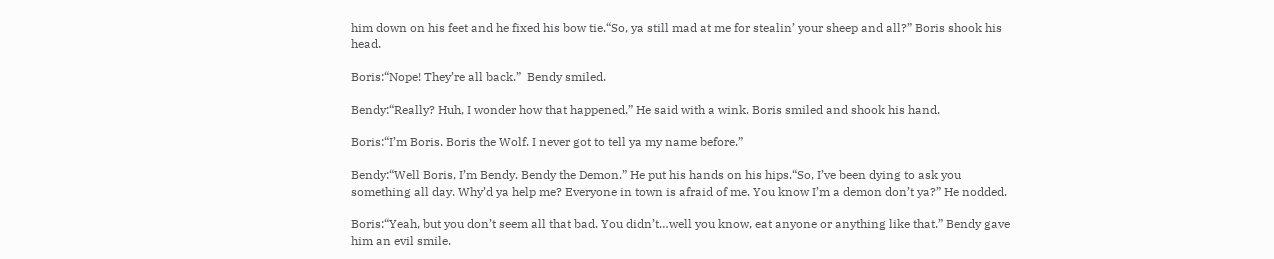him down on his feet and he fixed his bow tie.“So, ya still mad at me for stealin’ your sheep and all?” Boris shook his head.

Boris:“Nope! They’re all back.”  Bendy smiled.

Bendy:“Really? Huh, I wonder how that happened.” He said with a wink. Boris smiled and shook his hand.

Boris:“I’m Boris. Boris the Wolf. I never got to tell ya my name before.”

Bendy:“Well Boris, I’m Bendy. Bendy the Demon.” He put his hands on his hips.“So, I’ve been dying to ask you something all day. Why’d ya help me? Everyone in town is afraid of me. You know I’m a demon don’t ya?” He nodded.

Boris:“Yeah, but you don’t seem all that bad. You didn’t…well you know, eat anyone or anything like that.” Bendy gave him an evil smile.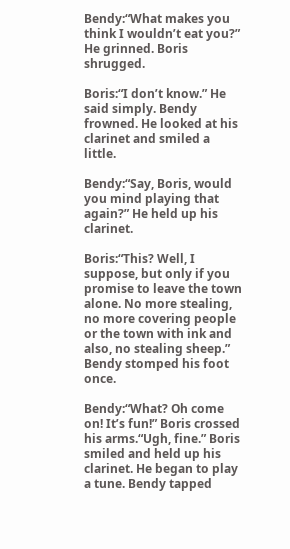Bendy:“What makes you think I wouldn’t eat you?” He grinned. Boris shrugged.

Boris:“I don’t know.” He said simply. Bendy frowned. He looked at his clarinet and smiled a little.

Bendy:“Say, Boris, would you mind playing that again?” He held up his clarinet.

Boris:“This? Well, I suppose, but only if you promise to leave the town alone. No more stealing, no more covering people or the town with ink and also, no stealing sheep.” Bendy stomped his foot once.

Bendy:“What? Oh come on! It’s fun!” Boris crossed his arms.“Ugh, fine.” Boris smiled and held up his clarinet. He began to play a tune. Bendy tapped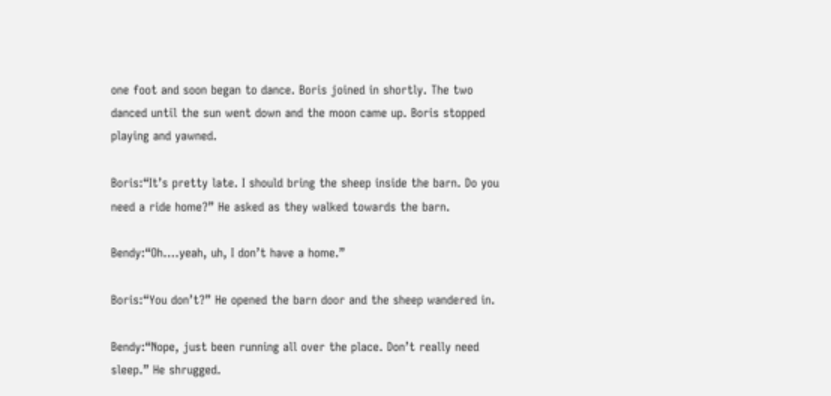one foot and soon began to dance. Boris joined in shortly. The two danced until the sun went down and the moon came up. Boris stopped playing and yawned.

Boris:“It’s pretty late. I should bring the sheep inside the barn. Do you need a ride home?” He asked as they walked towards the barn.

Bendy:“Oh….yeah, uh, I don’t have a home.”

Boris:“You don’t?” He opened the barn door and the sheep wandered in.

Bendy:“Nope, just been running all over the place. Don’t really need sleep.” He shrugged.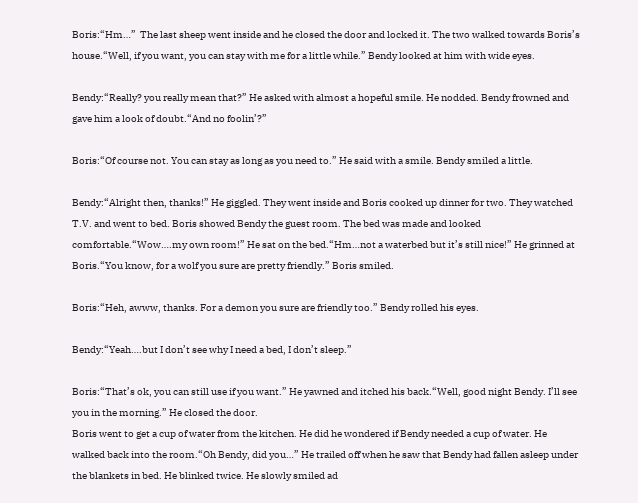Boris:“Hm…”  The last sheep went inside and he closed the door and locked it. The two walked towards Boris’s house.“Well, if you want, you can stay with me for a little while.” Bendy looked at him with wide eyes.

Bendy:“Really? you really mean that?” He asked with almost a hopeful smile. He nodded. Bendy frowned and gave him a look of doubt.“And no foolin’?”

Boris:“Of course not. You can stay as long as you need to.” He said with a smile. Bendy smiled a little.

Bendy:“Alright then, thanks!” He giggled. They went inside and Boris cooked up dinner for two. They watched T.V. and went to bed. Boris showed Bendy the guest room. The bed was made and looked comfortable.“Wow….my own room!” He sat on the bed.“Hm…not a waterbed but it’s still nice!” He grinned at Boris.“You know, for a wolf you sure are pretty friendly.” Boris smiled.

Boris:“Heh, awww, thanks. For a demon you sure are friendly too.” Bendy rolled his eyes.

Bendy:“Yeah….but I don’t see why I need a bed, I don’t sleep.”

Boris:“That’s ok, you can still use if you want.” He yawned and itched his back.“Well, good night Bendy. I’ll see you in the morning.” He closed the door.
Boris went to get a cup of water from the kitchen. He did he wondered if Bendy needed a cup of water. He walked back into the room.“Oh Bendy, did you…” He trailed off when he saw that Bendy had fallen asleep under the blankets in bed. He blinked twice. He slowly smiled ad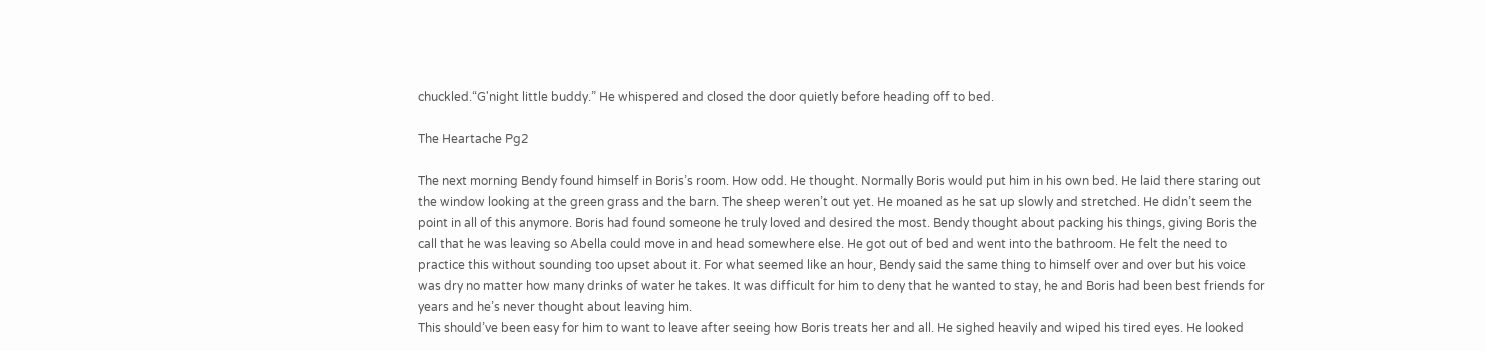chuckled.“G'night little buddy.” He whispered and closed the door quietly before heading off to bed.

The Heartache Pg2

The next morning Bendy found himself in Boris’s room. How odd. He thought. Normally Boris would put him in his own bed. He laid there staring out the window looking at the green grass and the barn. The sheep weren’t out yet. He moaned as he sat up slowly and stretched. He didn’t seem the point in all of this anymore. Boris had found someone he truly loved and desired the most. Bendy thought about packing his things, giving Boris the call that he was leaving so Abella could move in and head somewhere else. He got out of bed and went into the bathroom. He felt the need to practice this without sounding too upset about it. For what seemed like an hour, Bendy said the same thing to himself over and over but his voice was dry no matter how many drinks of water he takes. It was difficult for him to deny that he wanted to stay, he and Boris had been best friends for years and he’s never thought about leaving him.
This should’ve been easy for him to want to leave after seeing how Boris treats her and all. He sighed heavily and wiped his tired eyes. He looked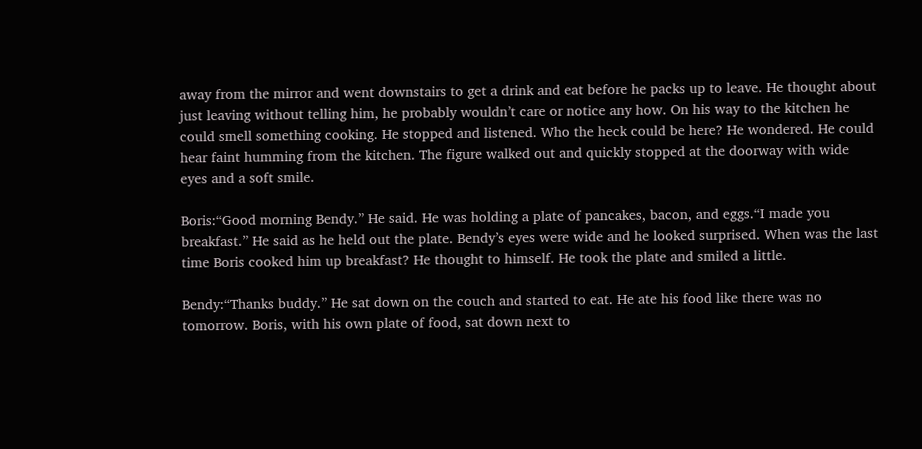away from the mirror and went downstairs to get a drink and eat before he packs up to leave. He thought about just leaving without telling him, he probably wouldn’t care or notice any how. On his way to the kitchen he could smell something cooking. He stopped and listened. Who the heck could be here? He wondered. He could hear faint humming from the kitchen. The figure walked out and quickly stopped at the doorway with wide eyes and a soft smile.

Boris:“Good morning Bendy.” He said. He was holding a plate of pancakes, bacon, and eggs.“I made you breakfast.” He said as he held out the plate. Bendy’s eyes were wide and he looked surprised. When was the last time Boris cooked him up breakfast? He thought to himself. He took the plate and smiled a little.

Bendy:“Thanks buddy.” He sat down on the couch and started to eat. He ate his food like there was no tomorrow. Boris, with his own plate of food, sat down next to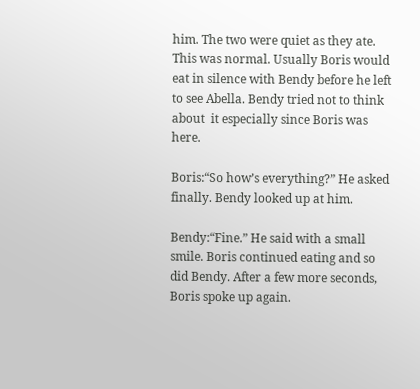him. The two were quiet as they ate. This was normal. Usually Boris would eat in silence with Bendy before he left to see Abella. Bendy tried not to think about  it especially since Boris was here.

Boris:“So how’s everything?” He asked finally. Bendy looked up at him.

Bendy:“Fine.” He said with a small smile. Boris continued eating and so did Bendy. After a few more seconds, Boris spoke up again.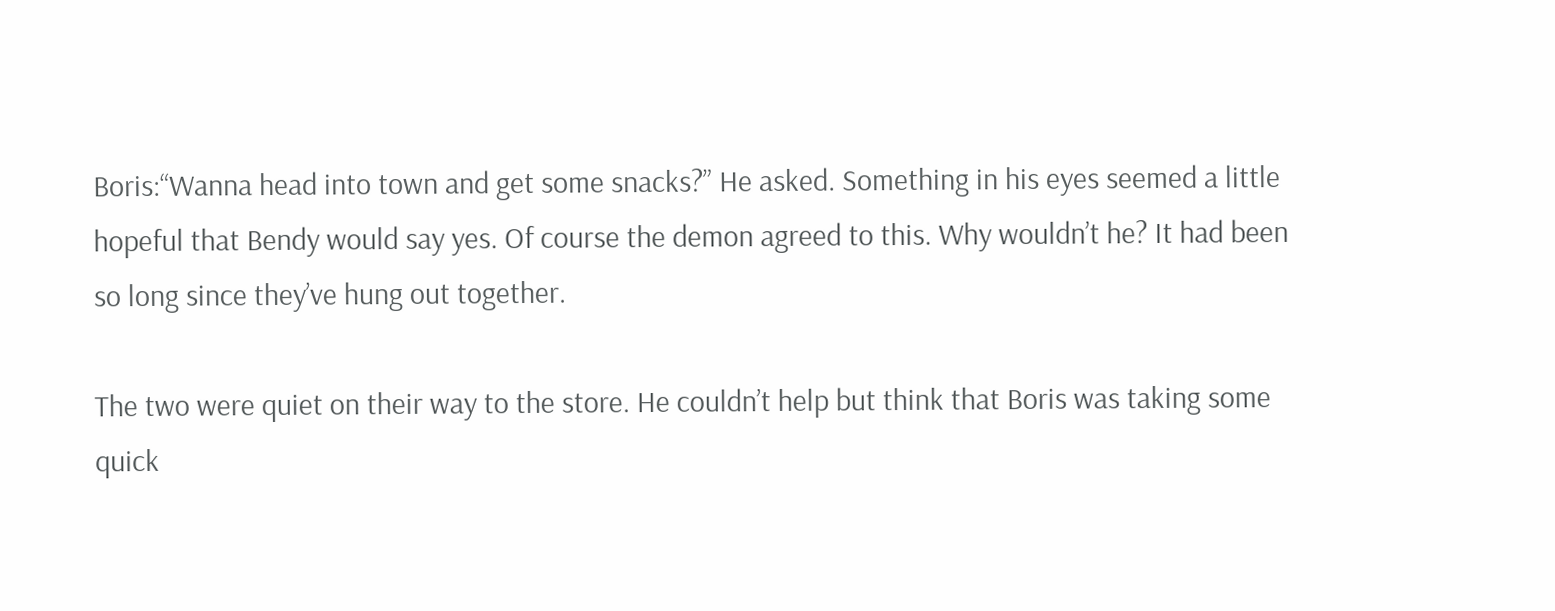Boris:“Wanna head into town and get some snacks?” He asked. Something in his eyes seemed a little hopeful that Bendy would say yes. Of course the demon agreed to this. Why wouldn’t he? It had been so long since they’ve hung out together.

The two were quiet on their way to the store. He couldn’t help but think that Boris was taking some quick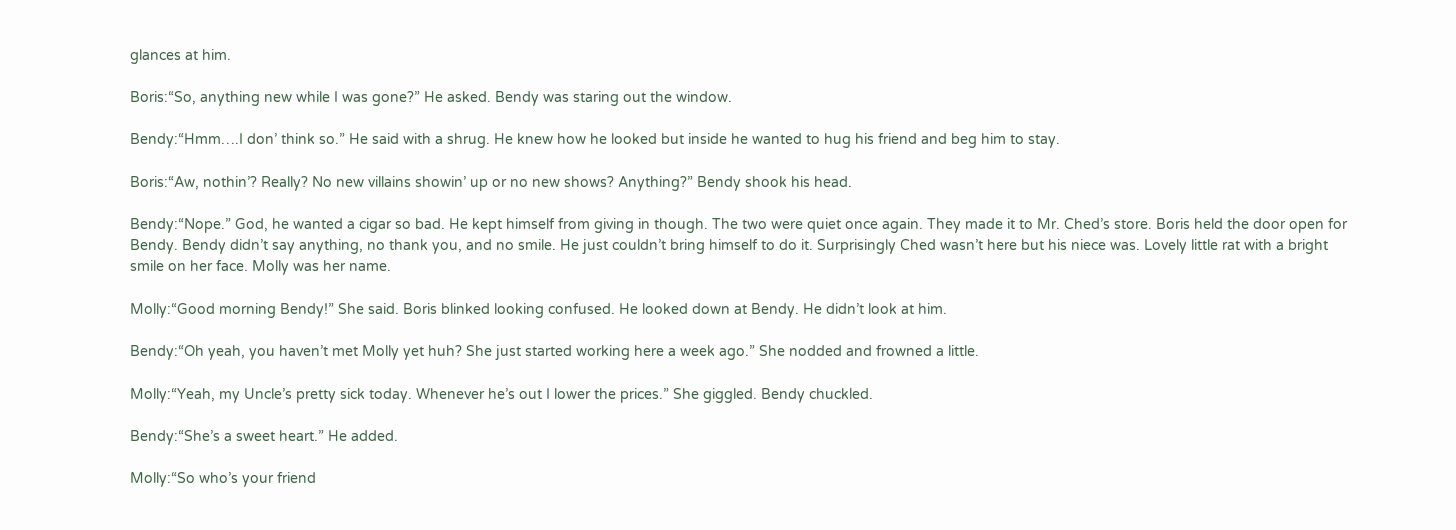glances at him.

Boris:“So, anything new while I was gone?” He asked. Bendy was staring out the window.

Bendy:“Hmm….I don’ think so.” He said with a shrug. He knew how he looked but inside he wanted to hug his friend and beg him to stay.

Boris:“Aw, nothin’? Really? No new villains showin’ up or no new shows? Anything?” Bendy shook his head.

Bendy:“Nope.” God, he wanted a cigar so bad. He kept himself from giving in though. The two were quiet once again. They made it to Mr. Ched’s store. Boris held the door open for Bendy. Bendy didn’t say anything, no thank you, and no smile. He just couldn’t bring himself to do it. Surprisingly Ched wasn’t here but his niece was. Lovely little rat with a bright smile on her face. Molly was her name.

Molly:“Good morning Bendy!” She said. Boris blinked looking confused. He looked down at Bendy. He didn’t look at him.

Bendy:“Oh yeah, you haven’t met Molly yet huh? She just started working here a week ago.” She nodded and frowned a little.

Molly:“Yeah, my Uncle’s pretty sick today. Whenever he’s out I lower the prices.” She giggled. Bendy chuckled.

Bendy:“She’s a sweet heart.” He added.

Molly:“So who’s your friend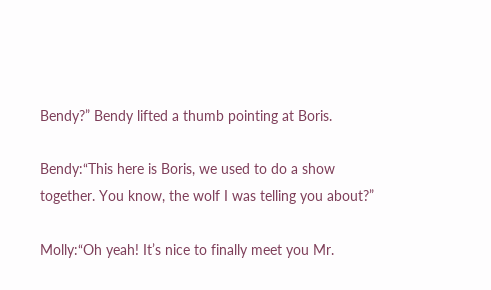Bendy?” Bendy lifted a thumb pointing at Boris.

Bendy:“This here is Boris, we used to do a show together. You know, the wolf I was telling you about?”

Molly:“Oh yeah! It’s nice to finally meet you Mr.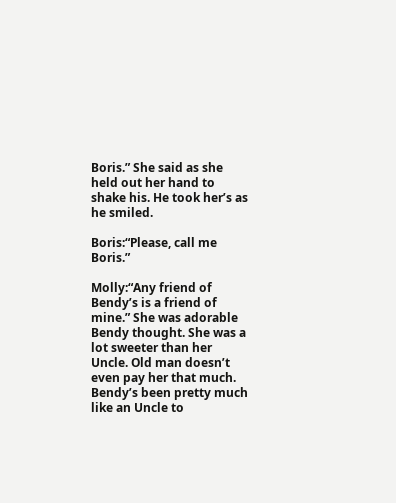Boris.” She said as she held out her hand to shake his. He took her’s as he smiled.

Boris:“Please, call me Boris.”

Molly:“Any friend of Bendy’s is a friend of mine.” She was adorable Bendy thought. She was a lot sweeter than her Uncle. Old man doesn’t even pay her that much. Bendy’s been pretty much like an Uncle to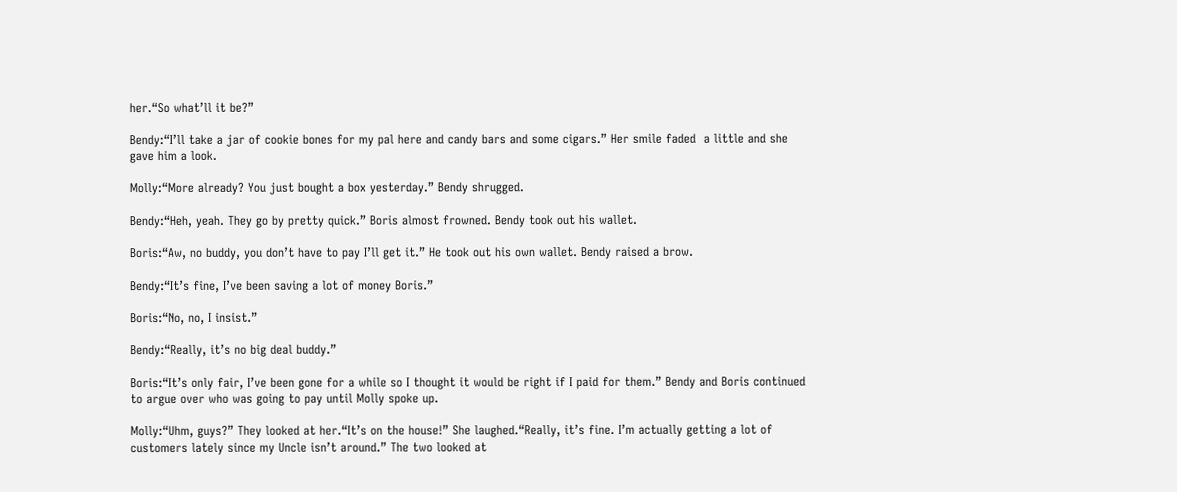her.“So what’ll it be?”

Bendy:“I’ll take a jar of cookie bones for my pal here and candy bars and some cigars.” Her smile faded  a little and she gave him a look.

Molly:“More already? You just bought a box yesterday.” Bendy shrugged.

Bendy:“Heh, yeah. They go by pretty quick.” Boris almost frowned. Bendy took out his wallet.

Boris:“Aw, no buddy, you don’t have to pay I’ll get it.” He took out his own wallet. Bendy raised a brow.

Bendy:“It’s fine, I’ve been saving a lot of money Boris.”

Boris:“No, no, I insist.”

Bendy:“Really, it’s no big deal buddy.”

Boris:“It’s only fair, I’ve been gone for a while so I thought it would be right if I paid for them.” Bendy and Boris continued to argue over who was going to pay until Molly spoke up.

Molly:“Uhm, guys?” They looked at her.“It’s on the house!” She laughed.“Really, it’s fine. I’m actually getting a lot of customers lately since my Uncle isn’t around.” The two looked at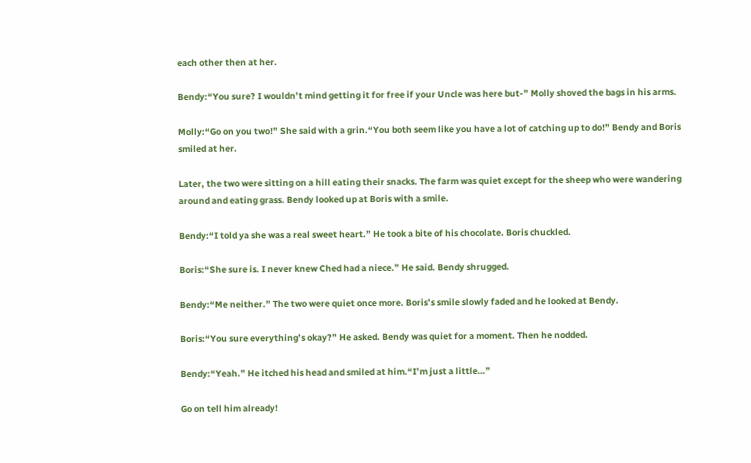each other then at her.

Bendy:“You sure? I wouldn’t mind getting it for free if your Uncle was here but-” Molly shoved the bags in his arms.

Molly:“Go on you two!” She said with a grin.“You both seem like you have a lot of catching up to do!” Bendy and Boris smiled at her.

Later, the two were sitting on a hill eating their snacks. The farm was quiet except for the sheep who were wandering around and eating grass. Bendy looked up at Boris with a smile.

Bendy:“I told ya she was a real sweet heart.” He took a bite of his chocolate. Boris chuckled.

Boris:“She sure is. I never knew Ched had a niece.” He said. Bendy shrugged.

Bendy:“Me neither.” The two were quiet once more. Boris’s smile slowly faded and he looked at Bendy.

Boris:“You sure everything’s okay?” He asked. Bendy was quiet for a moment. Then he nodded.

Bendy:“Yeah.” He itched his head and smiled at him.“I’m just a little…”

Go on tell him already!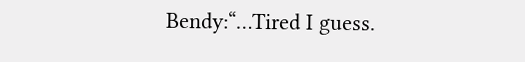Bendy:“…Tired I guess.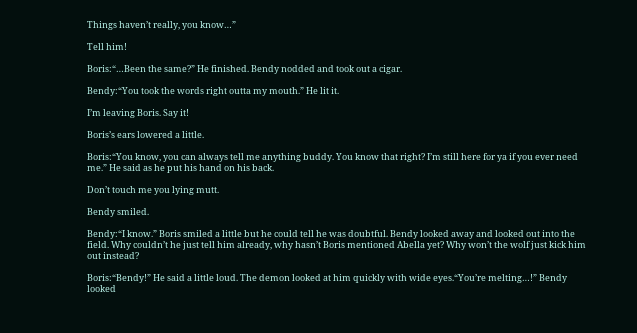Things haven’t really, you know…”

Tell him!

Boris:“…Been the same?” He finished. Bendy nodded and took out a cigar.

Bendy:“You took the words right outta my mouth.” He lit it.

I’m leaving Boris. Say it!

Boris’s ears lowered a little.

Boris:“You know, you can always tell me anything buddy. You know that right? I’m still here for ya if you ever need me.” He said as he put his hand on his back.

Don’t touch me you lying mutt.

Bendy smiled.

Bendy:“I know.” Boris smiled a little but he could tell he was doubtful. Bendy looked away and looked out into the field. Why couldn’t he just tell him already, why hasn’t Boris mentioned Abella yet? Why won’t the wolf just kick him out instead?

Boris:“Bendy!” He said a little loud. The demon looked at him quickly with wide eyes.“You’re melting…!” Bendy looked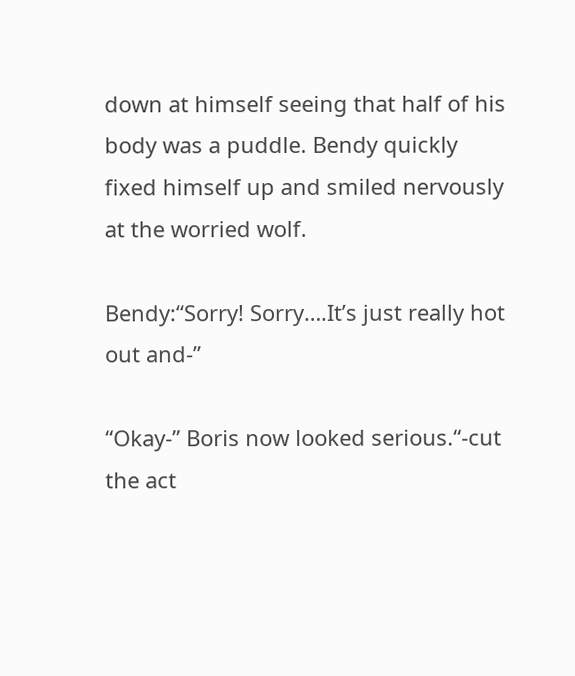down at himself seeing that half of his body was a puddle. Bendy quickly fixed himself up and smiled nervously at the worried wolf.

Bendy:“Sorry! Sorry….It’s just really hot out and-”

“Okay-” Boris now looked serious.“-cut the act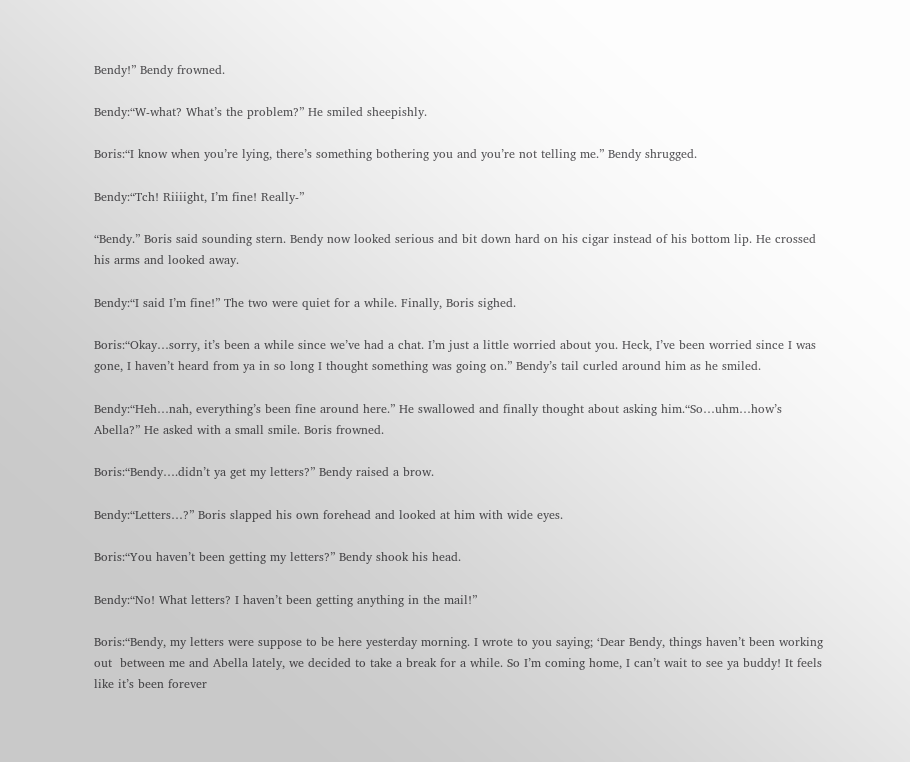Bendy!” Bendy frowned.

Bendy:“W-what? What’s the problem?” He smiled sheepishly.

Boris:“I know when you’re lying, there’s something bothering you and you’re not telling me.” Bendy shrugged.

Bendy:“Tch! Riiiight, I’m fine! Really-”

“Bendy.” Boris said sounding stern. Bendy now looked serious and bit down hard on his cigar instead of his bottom lip. He crossed his arms and looked away.

Bendy:“I said I’m fine!” The two were quiet for a while. Finally, Boris sighed.

Boris:“Okay…sorry, it’s been a while since we’ve had a chat. I’m just a little worried about you. Heck, I’ve been worried since I was gone, I haven’t heard from ya in so long I thought something was going on.” Bendy’s tail curled around him as he smiled.

Bendy:“Heh…nah, everything’s been fine around here.” He swallowed and finally thought about asking him.“So…uhm…how’s Abella?” He asked with a small smile. Boris frowned.

Boris:“Bendy….didn’t ya get my letters?” Bendy raised a brow.

Bendy:“Letters…?” Boris slapped his own forehead and looked at him with wide eyes.

Boris:“You haven’t been getting my letters?” Bendy shook his head.

Bendy:“No! What letters? I haven’t been getting anything in the mail!”

Boris:“Bendy, my letters were suppose to be here yesterday morning. I wrote to you saying; ‘Dear Bendy, things haven’t been working out  between me and Abella lately, we decided to take a break for a while. So I’m coming home, I can’t wait to see ya buddy! It feels like it’s been forever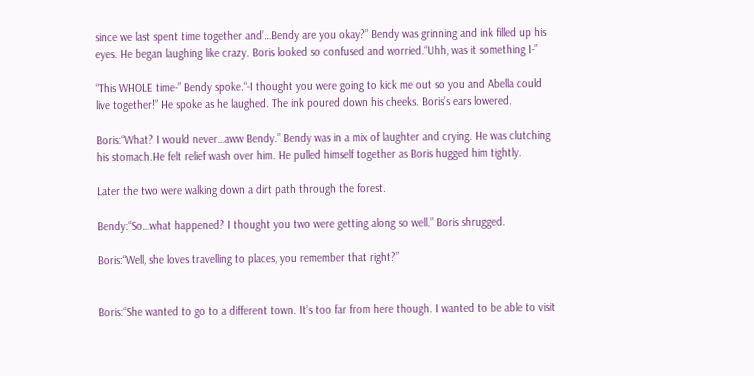since we last spent time together and’…Bendy are you okay?” Bendy was grinning and ink filled up his eyes. He began laughing like crazy. Boris looked so confused and worried.“Uhh, was it something I-”

“This WHOLE time-” Bendy spoke.“-I thought you were going to kick me out so you and Abella could live together!” He spoke as he laughed. The ink poured down his cheeks. Boris’s ears lowered.

Boris:“What? I would never…aww Bendy.” Bendy was in a mix of laughter and crying. He was clutching his stomach.He felt relief wash over him. He pulled himself together as Boris hugged him tightly.

Later the two were walking down a dirt path through the forest.

Bendy:“So…what happened? I thought you two were getting along so well.” Boris shrugged.

Boris:“Well, she loves travelling to places, you remember that right?”


Boris:“She wanted to go to a different town. It’s too far from here though. I wanted to be able to visit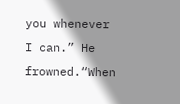you whenever I can.” He frowned.“When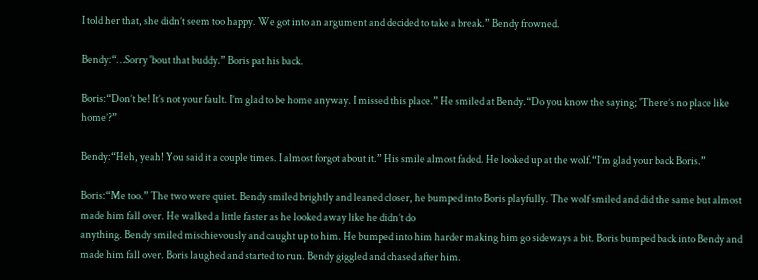I told her that, she didn’t seem too happy. We got into an argument and decided to take a break.” Bendy frowned.

Bendy:“…Sorry 'bout that buddy.” Boris pat his back.

Boris:“Don’t be! It’s not your fault. I’m glad to be home anyway. I missed this place.” He smiled at Bendy.“Do you know the saying; 'There’s no place like home’?”

Bendy:“Heh, yeah! You said it a couple times. I almost forgot about it.” His smile almost faded. He looked up at the wolf.“I’m glad your back Boris.”

Boris:“Me too.” The two were quiet. Bendy smiled brightly and leaned closer, he bumped into Boris playfully. The wolf smiled and did the same but almost made him fall over. He walked a little faster as he looked away like he didn’t do
anything. Bendy smiled mischievously and caught up to him. He bumped into him harder making him go sideways a bit. Boris bumped back into Bendy and made him fall over. Boris laughed and started to run. Bendy giggled and chased after him.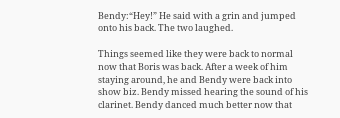Bendy:“Hey!” He said with a grin and jumped onto his back. The two laughed.

Things seemed like they were back to normal now that Boris was back. After a week of him staying around, he and Bendy were back into show biz. Bendy missed hearing the sound of his clarinet. Bendy danced much better now that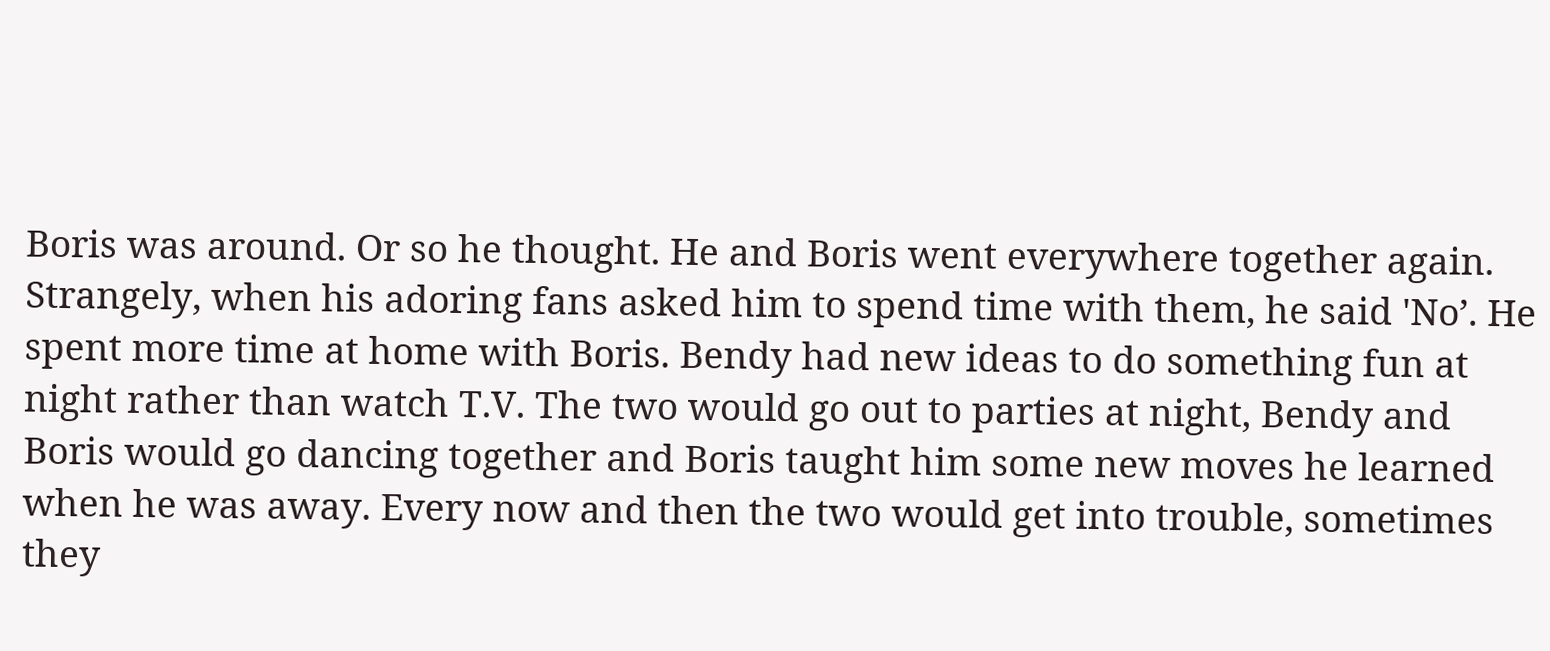Boris was around. Or so he thought. He and Boris went everywhere together again. Strangely, when his adoring fans asked him to spend time with them, he said 'No’. He spent more time at home with Boris. Bendy had new ideas to do something fun at night rather than watch T.V. The two would go out to parties at night, Bendy and Boris would go dancing together and Boris taught him some new moves he learned when he was away. Every now and then the two would get into trouble, sometimes they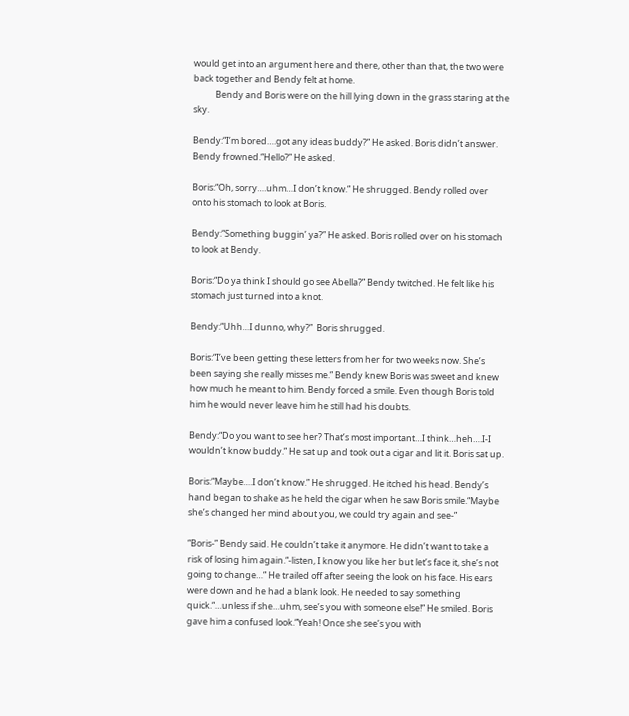would get into an argument here and there, other than that, the two were back together and Bendy felt at home.
           Bendy and Boris were on the hill lying down in the grass staring at the sky.

Bendy:“I’m bored….got any ideas buddy?” He asked. Boris didn’t answer. Bendy frowned.“Hello?” He asked.

Boris:“Oh, sorry….uhm…I don’t know.” He shrugged. Bendy rolled over onto his stomach to look at Boris.

Bendy:“Something buggin’ ya?” He asked. Boris rolled over on his stomach to look at Bendy.

Boris:“Do ya think I should go see Abella?” Bendy twitched. He felt like his stomach just turned into a knot.

Bendy:“Uhh…I dunno, why?”  Boris shrugged.

Boris:“I’ve been getting these letters from her for two weeks now. She’s been saying she really misses me.” Bendy knew Boris was sweet and knew how much he meant to him. Bendy forced a smile. Even though Boris told him he would never leave him he still had his doubts.

Bendy:“Do you want to see her? That’s most important…I think…heh….I-I wouldn’t know buddy.” He sat up and took out a cigar and lit it. Boris sat up.

Boris:“Maybe….I don’t know.” He shrugged. He itched his head. Bendy’s hand began to shake as he held the cigar when he saw Boris smile.“Maybe she’s changed her mind about you, we could try again and see-”

“Boris-” Bendy said. He couldn’t take it anymore. He didn’t want to take a risk of losing him again.“-listen, I know you like her but let’s face it, she’s not going to change…” He trailed off after seeing the look on his face. His ears were down and he had a blank look. He needed to say something quick.“…unless if she…uhm, see’s you with someone else!” He smiled. Boris gave him a confused look.“Yeah! Once she see’s you with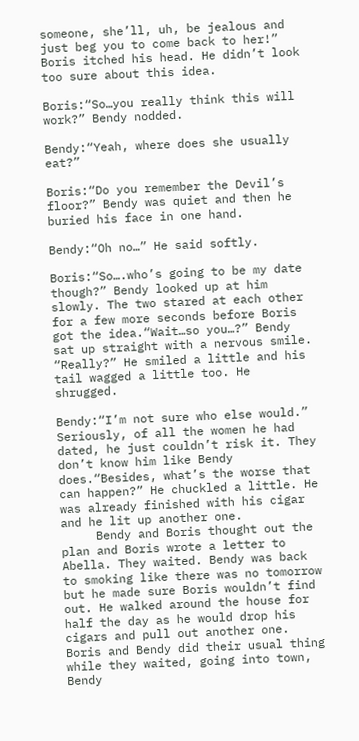someone, she’ll, uh, be jealous and just beg you to come back to her!” Boris itched his head. He didn’t look too sure about this idea.

Boris:“So…you really think this will work?” Bendy nodded.

Bendy:“Yeah, where does she usually eat?”

Boris:“Do you remember the Devil’s floor?” Bendy was quiet and then he buried his face in one hand.

Bendy:“Oh no…” He said softly.

Boris:“So….who’s going to be my date though?” Bendy looked up at him slowly. The two stared at each other for a few more seconds before Boris got the idea.“Wait…so you…?” Bendy sat up straight with a nervous smile. “Really?” He smiled a little and his tail wagged a little too. He shrugged.

Bendy:“I’m not sure who else would.” Seriously, of all the women he had dated, he just couldn’t risk it. They don’t know him like Bendy does.“Besides, what’s the worse that can happen?” He chuckled a little. He was already finished with his cigar and he lit up another one.
     Bendy and Boris thought out the plan and Boris wrote a letter to Abella. They waited. Bendy was back to smoking like there was no tomorrow but he made sure Boris wouldn’t find out. He walked around the house for half the day as he would drop his cigars and pull out another one.  Boris and Bendy did their usual thing while they waited, going into town, Bendy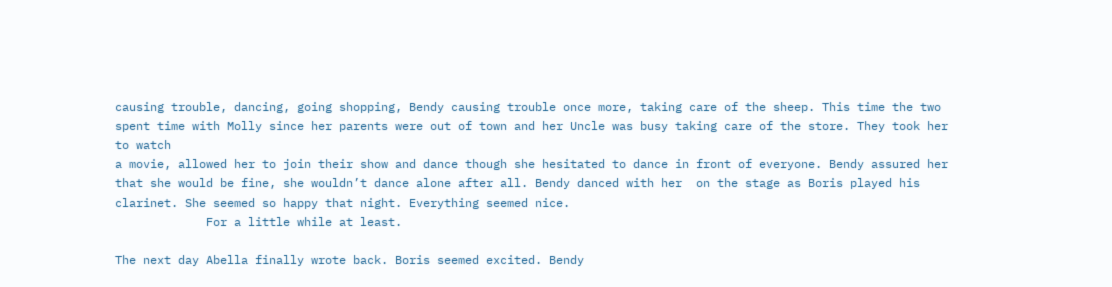causing trouble, dancing, going shopping, Bendy causing trouble once more, taking care of the sheep. This time the two spent time with Molly since her parents were out of town and her Uncle was busy taking care of the store. They took her to watch
a movie, allowed her to join their show and dance though she hesitated to dance in front of everyone. Bendy assured her that she would be fine, she wouldn’t dance alone after all. Bendy danced with her  on the stage as Boris played his clarinet. She seemed so happy that night. Everything seemed nice.
             For a little while at least.

The next day Abella finally wrote back. Boris seemed excited. Bendy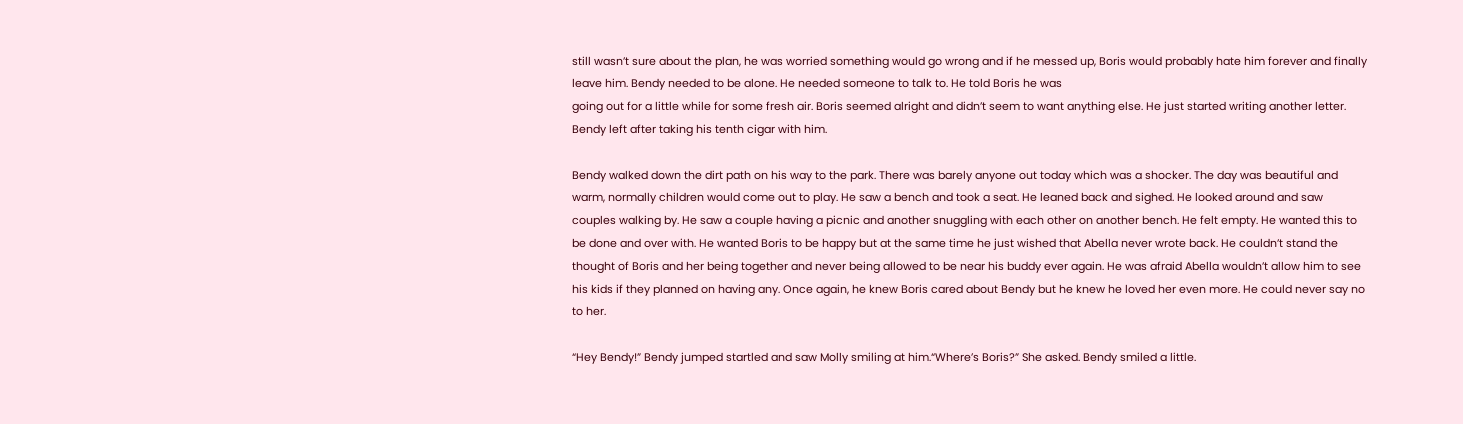still wasn’t sure about the plan, he was worried something would go wrong and if he messed up, Boris would probably hate him forever and finally leave him. Bendy needed to be alone. He needed someone to talk to. He told Boris he was
going out for a little while for some fresh air. Boris seemed alright and didn’t seem to want anything else. He just started writing another letter. Bendy left after taking his tenth cigar with him.

Bendy walked down the dirt path on his way to the park. There was barely anyone out today which was a shocker. The day was beautiful and warm, normally children would come out to play. He saw a bench and took a seat. He leaned back and sighed. He looked around and saw couples walking by. He saw a couple having a picnic and another snuggling with each other on another bench. He felt empty. He wanted this to be done and over with. He wanted Boris to be happy but at the same time he just wished that Abella never wrote back. He couldn’t stand the thought of Boris and her being together and never being allowed to be near his buddy ever again. He was afraid Abella wouldn’t allow him to see his kids if they planned on having any. Once again, he knew Boris cared about Bendy but he knew he loved her even more. He could never say no to her.

“Hey Bendy!” Bendy jumped startled and saw Molly smiling at him.“Where’s Boris?” She asked. Bendy smiled a little.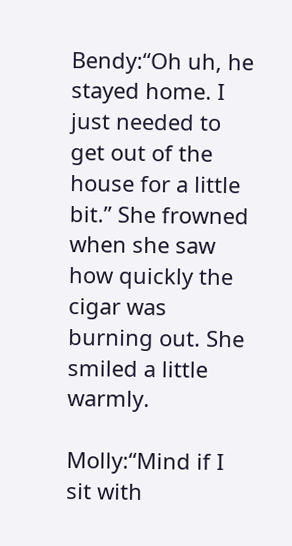Bendy:“Oh uh, he stayed home. I just needed to get out of the house for a little bit.” She frowned when she saw how quickly the cigar was burning out. She smiled a little warmly.

Molly:“Mind if I sit with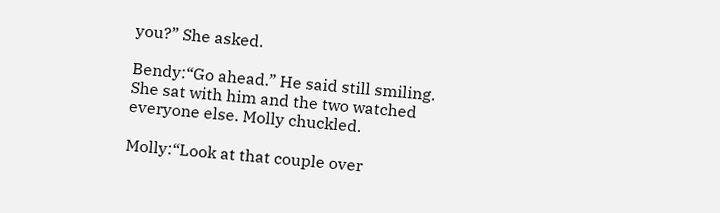you?” She asked.

Bendy:“Go ahead.” He said still smiling. She sat with him and the two watched everyone else. Molly chuckled.

Molly:“Look at that couple over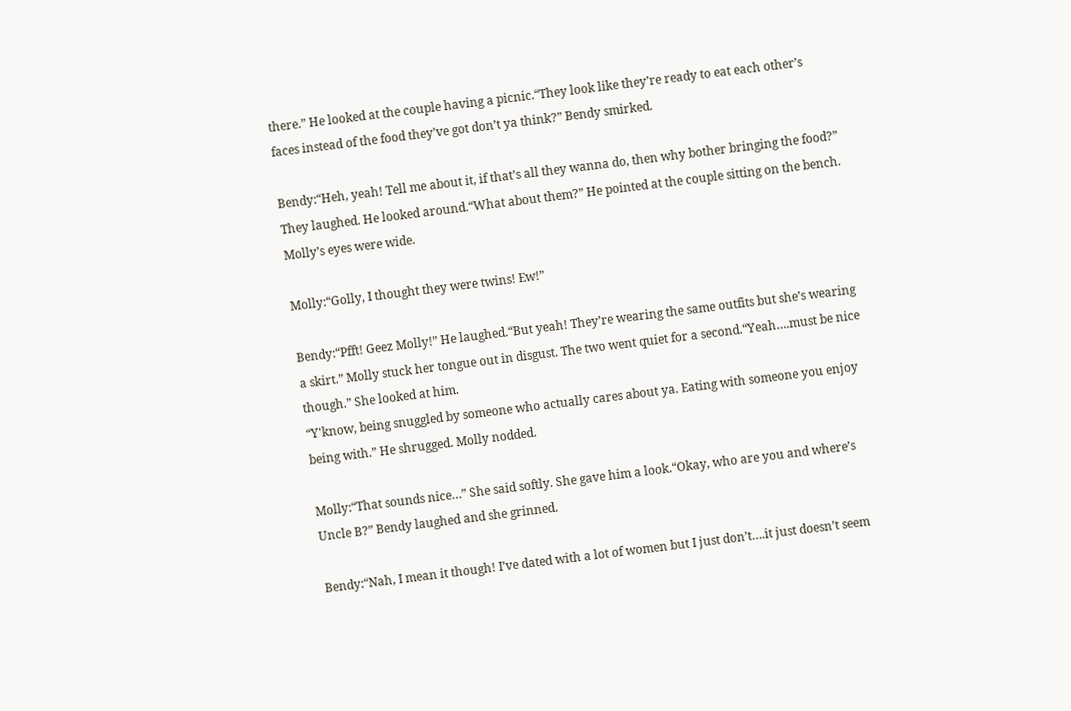there.” He looked at the couple having a picnic.“They look like they’re ready to eat each other’s faces instead of the food they’ve got don’t ya think?” Bendy smirked.

Bendy:“Heh, yeah! Tell me about it, if that’s all they wanna do, then why bother bringing the food?” They laughed. He looked around.“What about them?” He pointed at the couple sitting on the bench. Molly’s eyes were wide.

Molly:“Golly, I thought they were twins! Ew!”

Bendy:“Pfft! Geez Molly!” He laughed.“But yeah! They’re wearing the same outfits but she’s wearing a skirt.” Molly stuck her tongue out in disgust. The two went quiet for a second.“Yeah….must be nice though.” She looked at him.
“Y'know, being snuggled by someone who actually cares about ya. Eating with someone you enjoy being with.” He shrugged. Molly nodded.

Molly:“That sounds nice…” She said softly. She gave him a look.“Okay, who are you and where’s Uncle B?” Bendy laughed and she grinned.

Bendy:“Nah, I mean it though! I’ve dated with a lot of women but I just don’t….it just doesn’t seem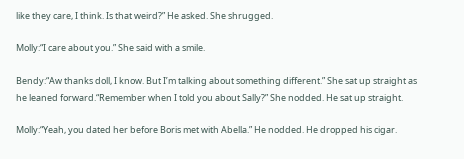like they care, I think. Is that weird?” He asked. She shrugged.

Molly:“I care about you.” She said with a smile.

Bendy:“Aw thanks doll, I know. But I’m talking about something different.” She sat up straight as he leaned forward.“Remember when I told you about Sally?” She nodded. He sat up straight.

Molly:“Yeah, you dated her before Boris met with Abella.” He nodded. He dropped his cigar.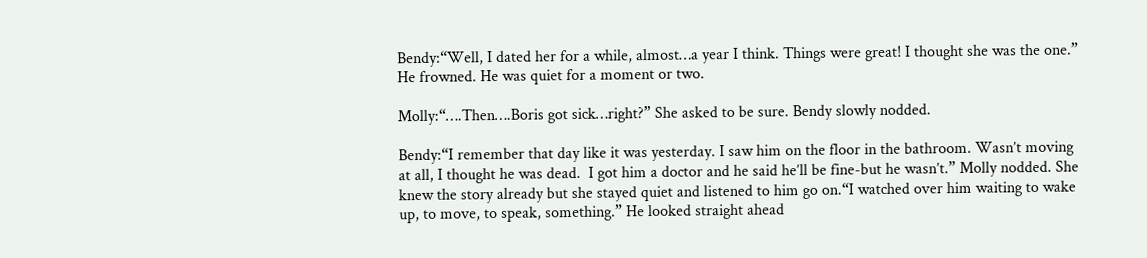Bendy:“Well, I dated her for a while, almost…a year I think. Things were great! I thought she was the one.” He frowned. He was quiet for a moment or two.

Molly:“….Then….Boris got sick…right?” She asked to be sure. Bendy slowly nodded.

Bendy:“I remember that day like it was yesterday. I saw him on the floor in the bathroom. Wasn’t moving at all, I thought he was dead.  I got him a doctor and he said he’ll be fine-but he wasn’t.” Molly nodded. She knew the story already but she stayed quiet and listened to him go on.“I watched over him waiting to wake up, to move, to speak, something.” He looked straight ahead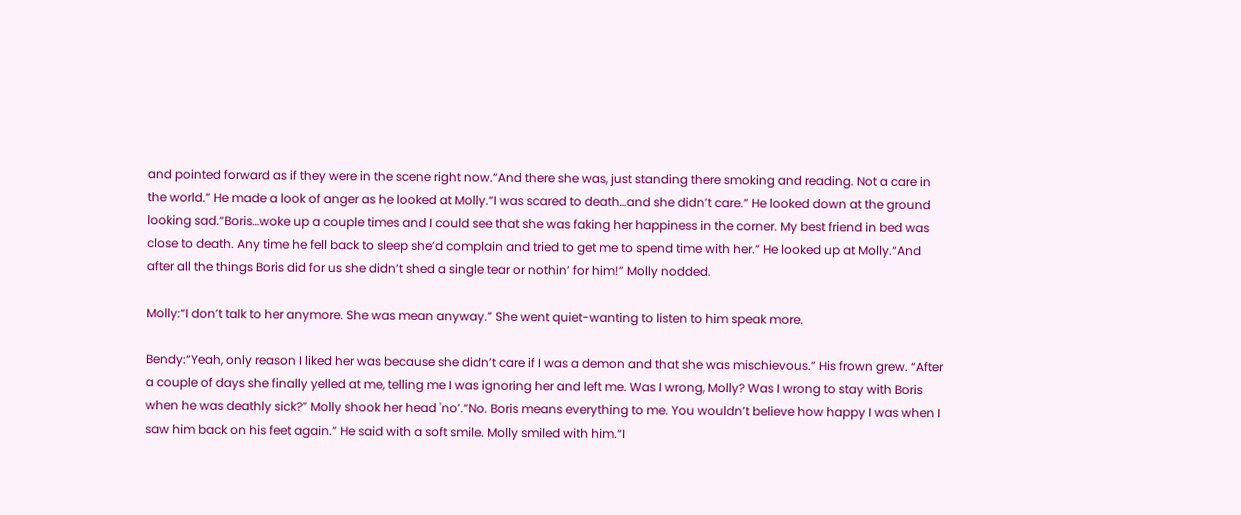and pointed forward as if they were in the scene right now.“And there she was, just standing there smoking and reading. Not a care in the world.” He made a look of anger as he looked at Molly.“I was scared to death…and she didn’t care.” He looked down at the ground looking sad.“Boris…woke up a couple times and I could see that she was faking her happiness in the corner. My best friend in bed was close to death. Any time he fell back to sleep she’d complain and tried to get me to spend time with her.” He looked up at Molly.“And after all the things Boris did for us she didn’t shed a single tear or nothin’ for him!” Molly nodded.

Molly:“I don’t talk to her anymore. She was mean anyway.” She went quiet-wanting to listen to him speak more.

Bendy:“Yeah, only reason I liked her was because she didn’t care if I was a demon and that she was mischievous.” His frown grew. “After a couple of days she finally yelled at me, telling me I was ignoring her and left me. Was I wrong, Molly? Was I wrong to stay with Boris when he was deathly sick?” Molly shook her head 'no’.“No. Boris means everything to me. You wouldn’t believe how happy I was when I saw him back on his feet again.” He said with a soft smile. Molly smiled with him.“I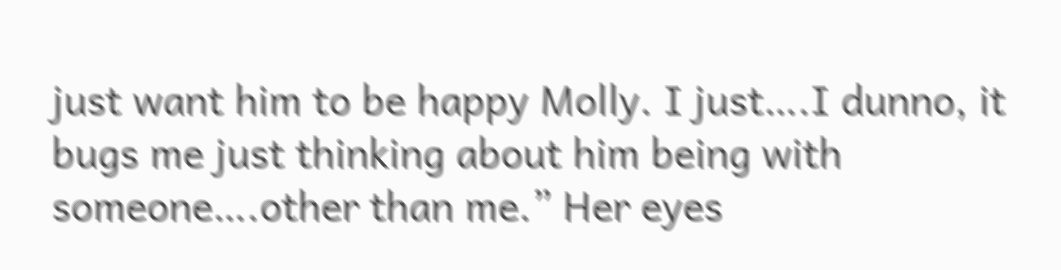just want him to be happy Molly. I just….I dunno, it bugs me just thinking about him being with someone….other than me.” Her eyes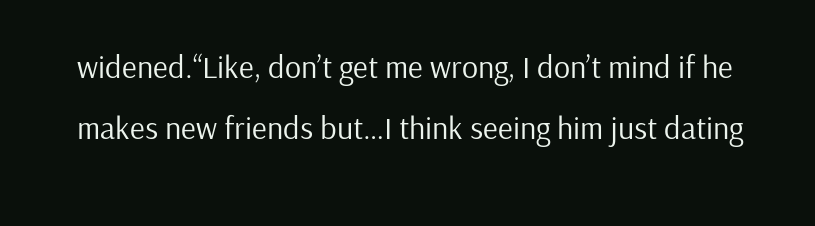widened.“Like, don’t get me wrong, I don’t mind if he makes new friends but…I think seeing him just dating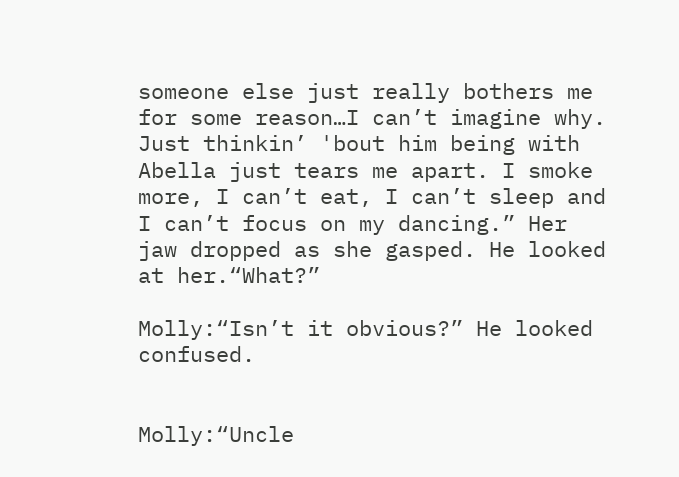someone else just really bothers me for some reason…I can’t imagine why. Just thinkin’ 'bout him being with Abella just tears me apart. I smoke more, I can’t eat, I can’t sleep and I can’t focus on my dancing.” Her jaw dropped as she gasped. He looked at her.“What?”

Molly:“Isn’t it obvious?” He looked confused.


Molly:“Uncle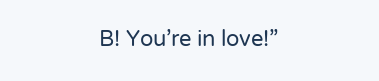B! You’re in love!”